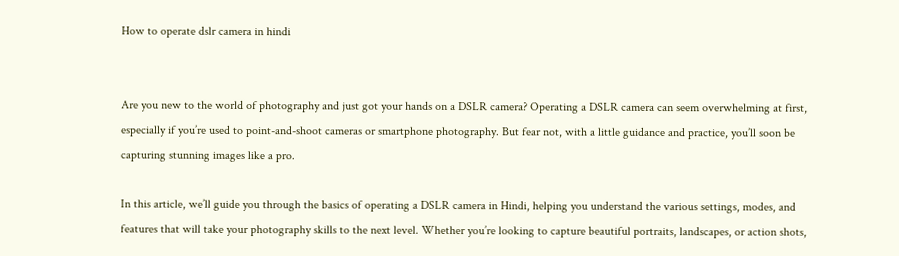How to operate dslr camera in hindi


Are you new to the world of photography and just got your hands on a DSLR camera? Operating a DSLR camera can seem overwhelming at first, especially if you’re used to point-and-shoot cameras or smartphone photography. But fear not, with a little guidance and practice, you’ll soon be capturing stunning images like a pro.

In this article, we’ll guide you through the basics of operating a DSLR camera in Hindi, helping you understand the various settings, modes, and features that will take your photography skills to the next level. Whether you’re looking to capture beautiful portraits, landscapes, or action shots,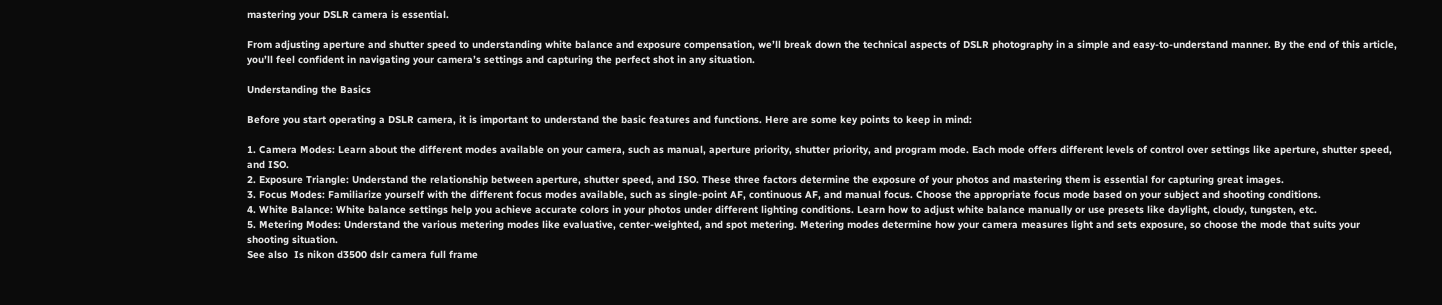mastering your DSLR camera is essential.

From adjusting aperture and shutter speed to understanding white balance and exposure compensation, we’ll break down the technical aspects of DSLR photography in a simple and easy-to-understand manner. By the end of this article, you’ll feel confident in navigating your camera’s settings and capturing the perfect shot in any situation.

Understanding the Basics

Before you start operating a DSLR camera, it is important to understand the basic features and functions. Here are some key points to keep in mind:

1. Camera Modes: Learn about the different modes available on your camera, such as manual, aperture priority, shutter priority, and program mode. Each mode offers different levels of control over settings like aperture, shutter speed, and ISO.
2. Exposure Triangle: Understand the relationship between aperture, shutter speed, and ISO. These three factors determine the exposure of your photos and mastering them is essential for capturing great images.
3. Focus Modes: Familiarize yourself with the different focus modes available, such as single-point AF, continuous AF, and manual focus. Choose the appropriate focus mode based on your subject and shooting conditions.
4. White Balance: White balance settings help you achieve accurate colors in your photos under different lighting conditions. Learn how to adjust white balance manually or use presets like daylight, cloudy, tungsten, etc.
5. Metering Modes: Understand the various metering modes like evaluative, center-weighted, and spot metering. Metering modes determine how your camera measures light and sets exposure, so choose the mode that suits your shooting situation.
See also  Is nikon d3500 dslr camera full frame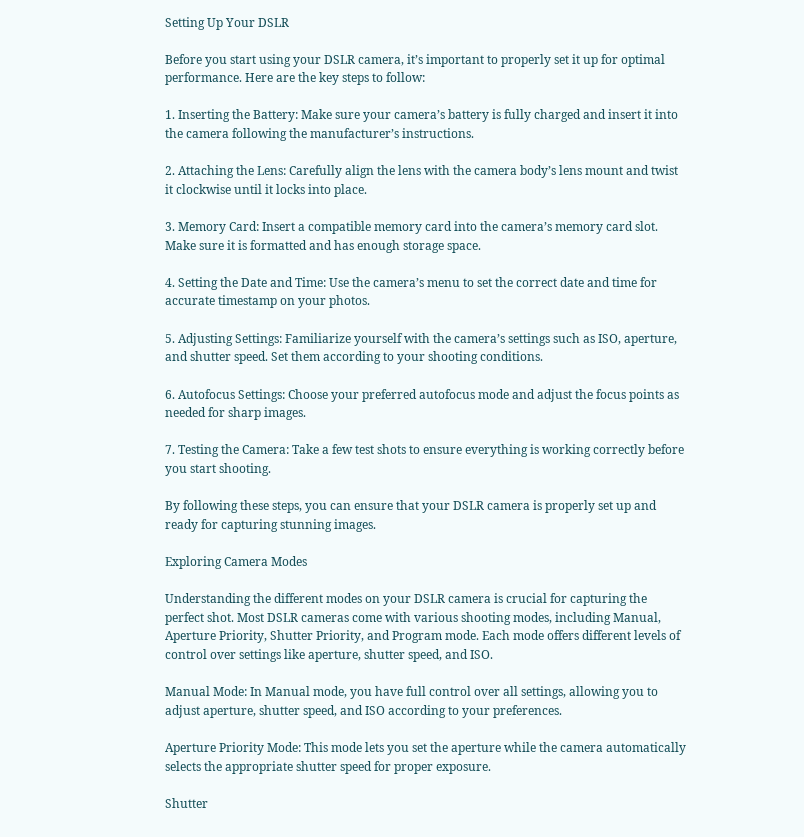Setting Up Your DSLR

Before you start using your DSLR camera, it’s important to properly set it up for optimal performance. Here are the key steps to follow:

1. Inserting the Battery: Make sure your camera’s battery is fully charged and insert it into the camera following the manufacturer’s instructions.

2. Attaching the Lens: Carefully align the lens with the camera body’s lens mount and twist it clockwise until it locks into place.

3. Memory Card: Insert a compatible memory card into the camera’s memory card slot. Make sure it is formatted and has enough storage space.

4. Setting the Date and Time: Use the camera’s menu to set the correct date and time for accurate timestamp on your photos.

5. Adjusting Settings: Familiarize yourself with the camera’s settings such as ISO, aperture, and shutter speed. Set them according to your shooting conditions.

6. Autofocus Settings: Choose your preferred autofocus mode and adjust the focus points as needed for sharp images.

7. Testing the Camera: Take a few test shots to ensure everything is working correctly before you start shooting.

By following these steps, you can ensure that your DSLR camera is properly set up and ready for capturing stunning images.

Exploring Camera Modes

Understanding the different modes on your DSLR camera is crucial for capturing the perfect shot. Most DSLR cameras come with various shooting modes, including Manual, Aperture Priority, Shutter Priority, and Program mode. Each mode offers different levels of control over settings like aperture, shutter speed, and ISO.

Manual Mode: In Manual mode, you have full control over all settings, allowing you to adjust aperture, shutter speed, and ISO according to your preferences.

Aperture Priority Mode: This mode lets you set the aperture while the camera automatically selects the appropriate shutter speed for proper exposure.

Shutter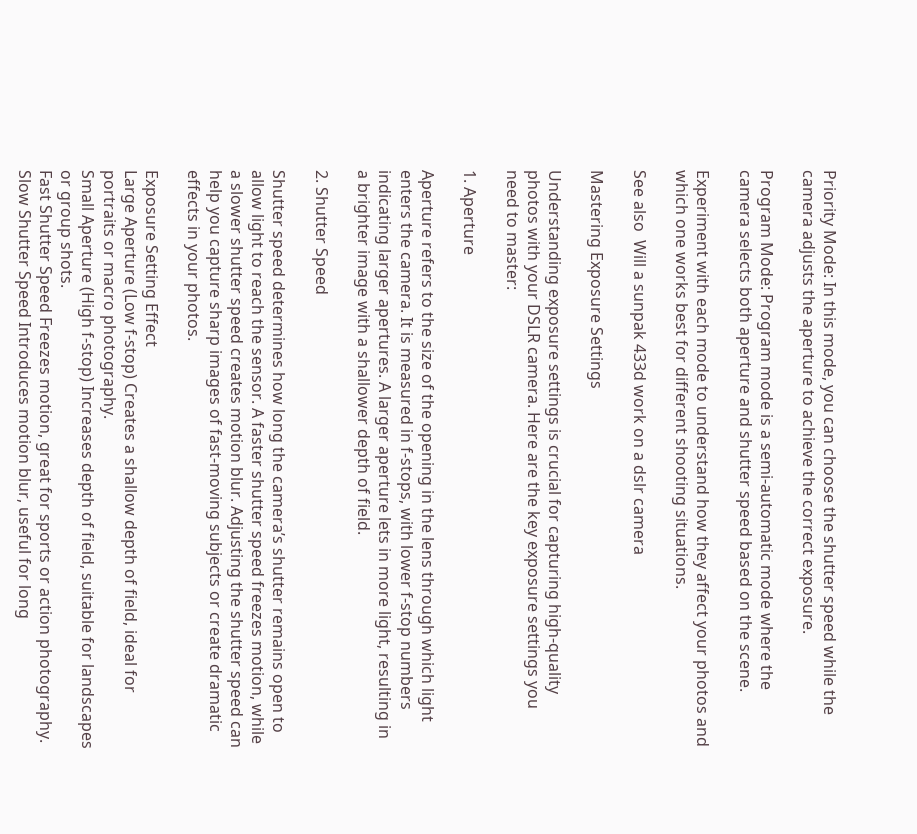Priority Mode: In this mode, you can choose the shutter speed while the camera adjusts the aperture to achieve the correct exposure.

Program Mode: Program mode is a semi-automatic mode where the camera selects both aperture and shutter speed based on the scene.

Experiment with each mode to understand how they affect your photos and which one works best for different shooting situations.

See also  Will a sunpak 433d work on a dslr camera

Mastering Exposure Settings

Understanding exposure settings is crucial for capturing high-quality photos with your DSLR camera. Here are the key exposure settings you need to master:

1. Aperture

Aperture refers to the size of the opening in the lens through which light enters the camera. It is measured in f-stops, with lower f-stop numbers indicating larger apertures. A larger aperture lets in more light, resulting in a brighter image with a shallower depth of field.

2. Shutter Speed

Shutter speed determines how long the camera’s shutter remains open to allow light to reach the sensor. A faster shutter speed freezes motion, while a slower shutter speed creates motion blur. Adjusting the shutter speed can help you capture sharp images of fast-moving subjects or create dramatic effects in your photos.

Exposure Setting Effect
Large Aperture (Low f-stop) Creates a shallow depth of field, ideal for portraits or macro photography.
Small Aperture (High f-stop) Increases depth of field, suitable for landscapes or group shots.
Fast Shutter Speed Freezes motion, great for sports or action photography.
Slow Shutter Speed Introduces motion blur, useful for long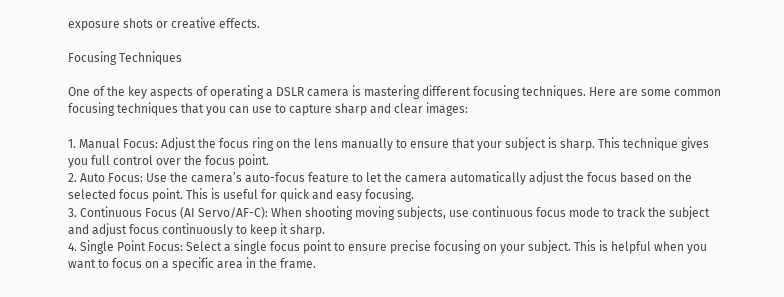exposure shots or creative effects.

Focusing Techniques

One of the key aspects of operating a DSLR camera is mastering different focusing techniques. Here are some common focusing techniques that you can use to capture sharp and clear images:

1. Manual Focus: Adjust the focus ring on the lens manually to ensure that your subject is sharp. This technique gives you full control over the focus point.
2. Auto Focus: Use the camera’s auto-focus feature to let the camera automatically adjust the focus based on the selected focus point. This is useful for quick and easy focusing.
3. Continuous Focus (AI Servo/AF-C): When shooting moving subjects, use continuous focus mode to track the subject and adjust focus continuously to keep it sharp.
4. Single Point Focus: Select a single focus point to ensure precise focusing on your subject. This is helpful when you want to focus on a specific area in the frame.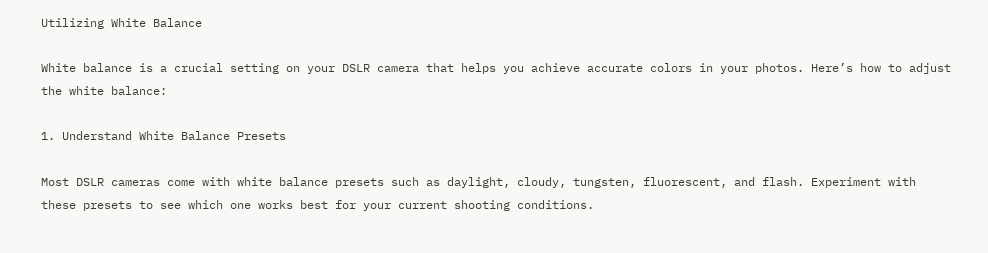Utilizing White Balance

White balance is a crucial setting on your DSLR camera that helps you achieve accurate colors in your photos. Here’s how to adjust the white balance:

1. Understand White Balance Presets

Most DSLR cameras come with white balance presets such as daylight, cloudy, tungsten, fluorescent, and flash. Experiment with these presets to see which one works best for your current shooting conditions.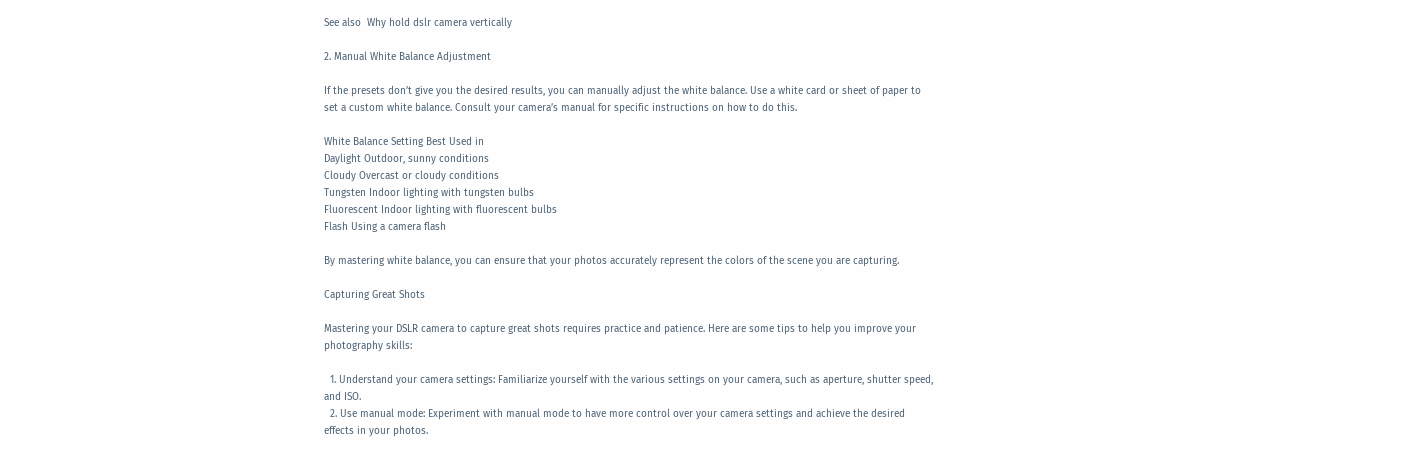See also  Why hold dslr camera vertically

2. Manual White Balance Adjustment

If the presets don’t give you the desired results, you can manually adjust the white balance. Use a white card or sheet of paper to set a custom white balance. Consult your camera’s manual for specific instructions on how to do this.

White Balance Setting Best Used in
Daylight Outdoor, sunny conditions
Cloudy Overcast or cloudy conditions
Tungsten Indoor lighting with tungsten bulbs
Fluorescent Indoor lighting with fluorescent bulbs
Flash Using a camera flash

By mastering white balance, you can ensure that your photos accurately represent the colors of the scene you are capturing.

Capturing Great Shots

Mastering your DSLR camera to capture great shots requires practice and patience. Here are some tips to help you improve your photography skills:

  1. Understand your camera settings: Familiarize yourself with the various settings on your camera, such as aperture, shutter speed, and ISO.
  2. Use manual mode: Experiment with manual mode to have more control over your camera settings and achieve the desired effects in your photos.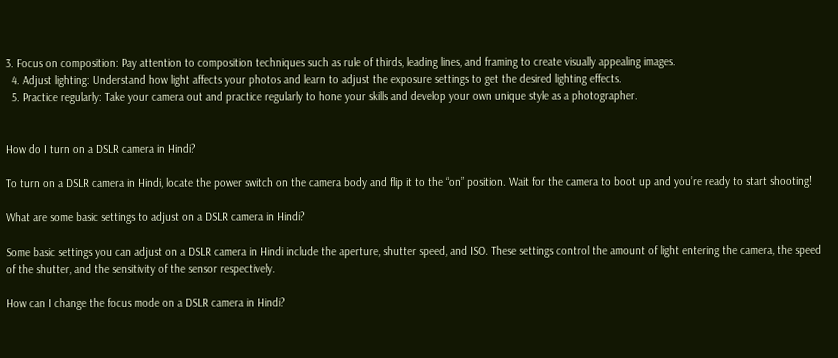3. Focus on composition: Pay attention to composition techniques such as rule of thirds, leading lines, and framing to create visually appealing images.
  4. Adjust lighting: Understand how light affects your photos and learn to adjust the exposure settings to get the desired lighting effects.
  5. Practice regularly: Take your camera out and practice regularly to hone your skills and develop your own unique style as a photographer.


How do I turn on a DSLR camera in Hindi?

To turn on a DSLR camera in Hindi, locate the power switch on the camera body and flip it to the “on” position. Wait for the camera to boot up and you’re ready to start shooting!

What are some basic settings to adjust on a DSLR camera in Hindi?

Some basic settings you can adjust on a DSLR camera in Hindi include the aperture, shutter speed, and ISO. These settings control the amount of light entering the camera, the speed of the shutter, and the sensitivity of the sensor respectively.

How can I change the focus mode on a DSLR camera in Hindi?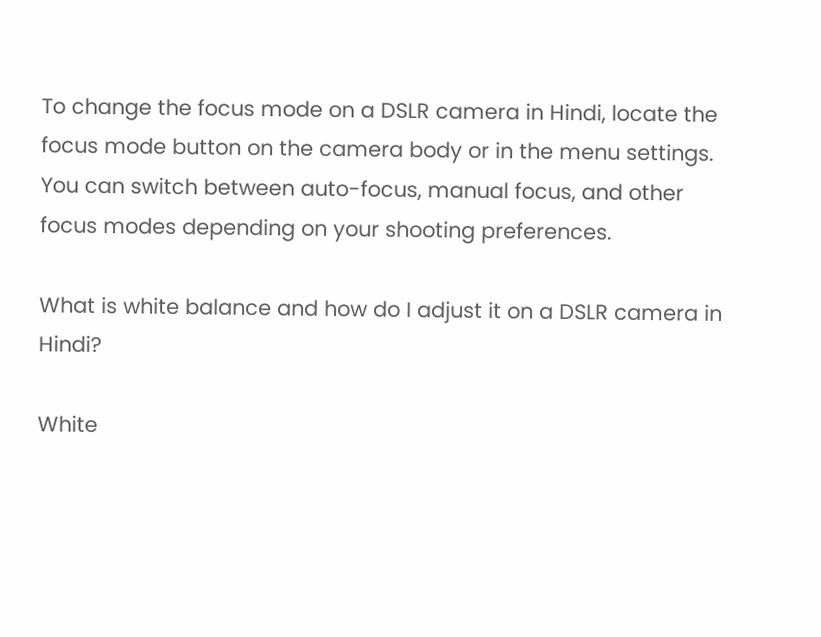To change the focus mode on a DSLR camera in Hindi, locate the focus mode button on the camera body or in the menu settings. You can switch between auto-focus, manual focus, and other focus modes depending on your shooting preferences.

What is white balance and how do I adjust it on a DSLR camera in Hindi?

White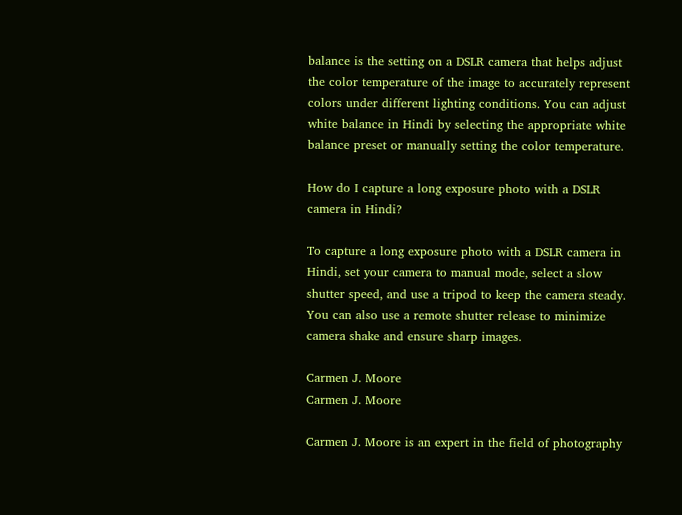balance is the setting on a DSLR camera that helps adjust the color temperature of the image to accurately represent colors under different lighting conditions. You can adjust white balance in Hindi by selecting the appropriate white balance preset or manually setting the color temperature.

How do I capture a long exposure photo with a DSLR camera in Hindi?

To capture a long exposure photo with a DSLR camera in Hindi, set your camera to manual mode, select a slow shutter speed, and use a tripod to keep the camera steady. You can also use a remote shutter release to minimize camera shake and ensure sharp images.

Carmen J. Moore
Carmen J. Moore

Carmen J. Moore is an expert in the field of photography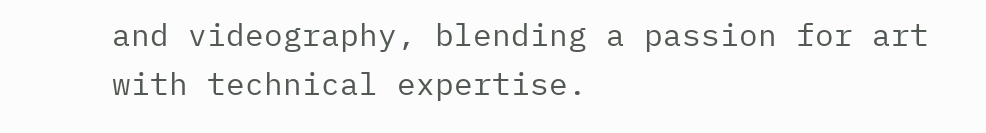and videography, blending a passion for art with technical expertise.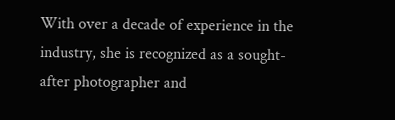With over a decade of experience in the industry, she is recognized as a sought-after photographer and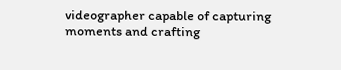videographer capable of capturing moments and crafting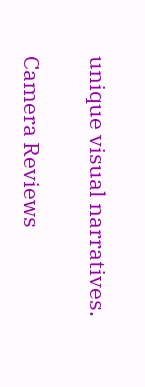unique visual narratives.

Camera Reviews